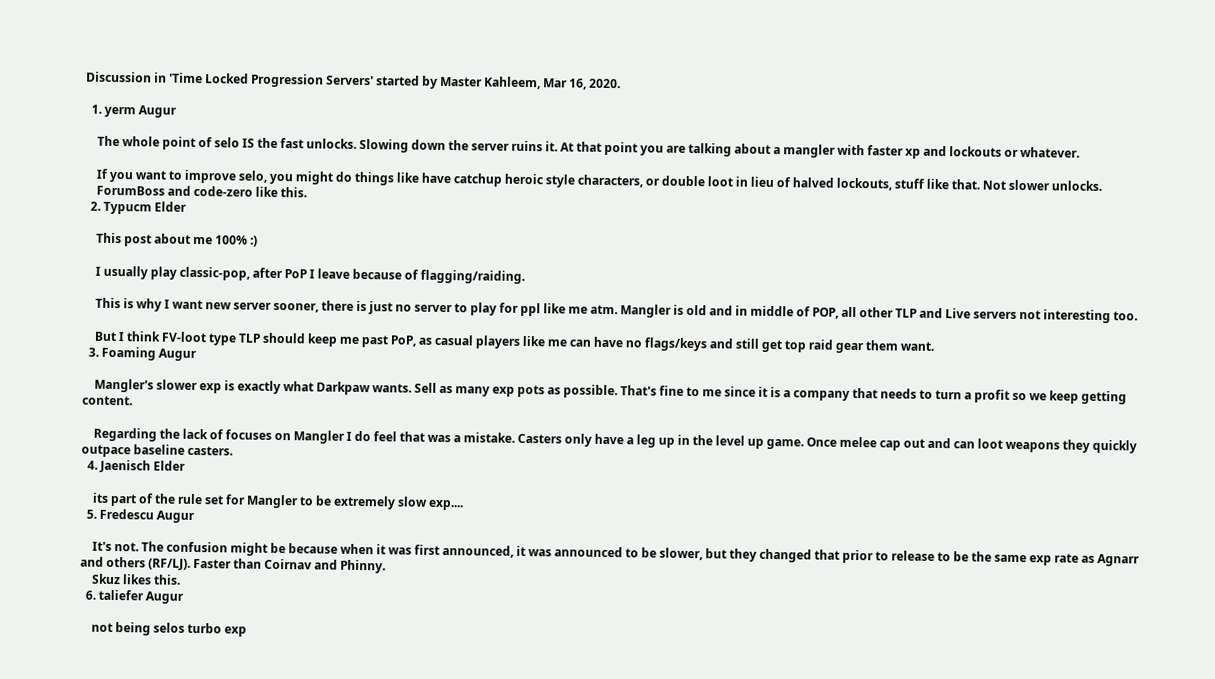Discussion in 'Time Locked Progression Servers' started by Master Kahleem, Mar 16, 2020.

  1. yerm Augur

    The whole point of selo IS the fast unlocks. Slowing down the server ruins it. At that point you are talking about a mangler with faster xp and lockouts or whatever.

    If you want to improve selo, you might do things like have catchup heroic style characters, or double loot in lieu of halved lockouts, stuff like that. Not slower unlocks.
    ForumBoss and code-zero like this.
  2. Typucm Elder

    This post about me 100% :)

    I usually play classic-pop, after PoP I leave because of flagging/raiding.

    This is why I want new server sooner, there is just no server to play for ppl like me atm. Mangler is old and in middle of POP, all other TLP and Live servers not interesting too.

    But I think FV-loot type TLP should keep me past PoP, as casual players like me can have no flags/keys and still get top raid gear them want.
  3. Foaming Augur

    Mangler's slower exp is exactly what Darkpaw wants. Sell as many exp pots as possible. That's fine to me since it is a company that needs to turn a profit so we keep getting content.

    Regarding the lack of focuses on Mangler I do feel that was a mistake. Casters only have a leg up in the level up game. Once melee cap out and can loot weapons they quickly outpace baseline casters.
  4. Jaenisch Elder

    its part of the rule set for Mangler to be extremely slow exp....
  5. Fredescu Augur

    It's not. The confusion might be because when it was first announced, it was announced to be slower, but they changed that prior to release to be the same exp rate as Agnarr and others (RF/LJ). Faster than Coirnav and Phinny.
    Skuz likes this.
  6. taliefer Augur

    not being selos turbo exp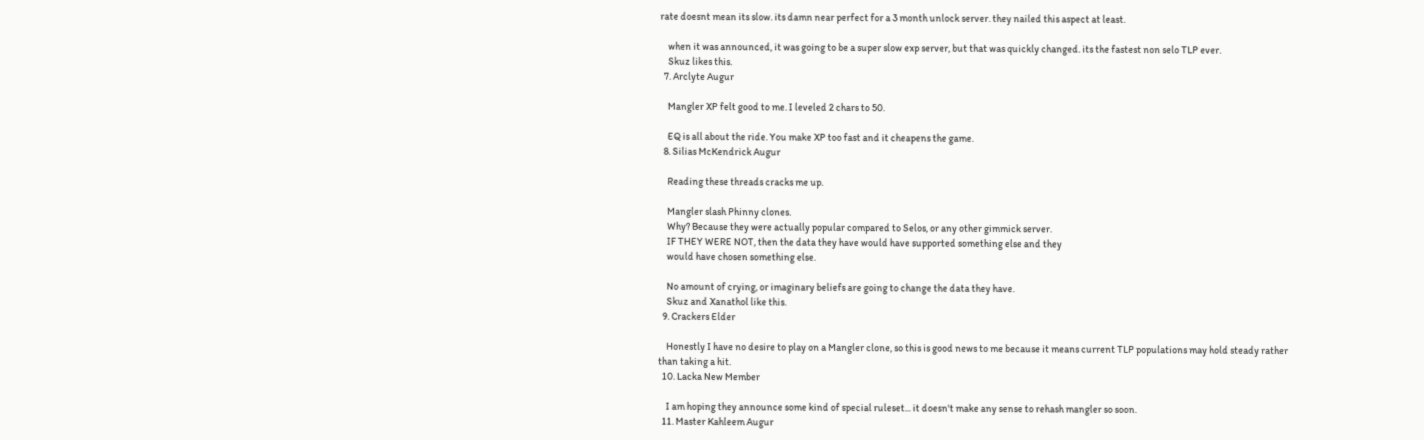rate doesnt mean its slow. its damn near perfect for a 3 month unlock server. they nailed this aspect at least.

    when it was announced, it was going to be a super slow exp server, but that was quickly changed. its the fastest non selo TLP ever.
    Skuz likes this.
  7. Arclyte Augur

    Mangler XP felt good to me. I leveled 2 chars to 50.

    EQ is all about the ride. You make XP too fast and it cheapens the game.
  8. Silias McKendrick Augur

    Reading these threads cracks me up.

    Mangler slash Phinny clones.
    Why? Because they were actually popular compared to Selos, or any other gimmick server.
    IF THEY WERE NOT, then the data they have would have supported something else and they
    would have chosen something else.

    No amount of crying, or imaginary beliefs are going to change the data they have.
    Skuz and Xanathol like this.
  9. Crackers Elder

    Honestly I have no desire to play on a Mangler clone, so this is good news to me because it means current TLP populations may hold steady rather than taking a hit.
  10. Lacka New Member

    I am hoping they announce some kind of special ruleset... it doesn't make any sense to rehash mangler so soon.
  11. Master Kahleem Augur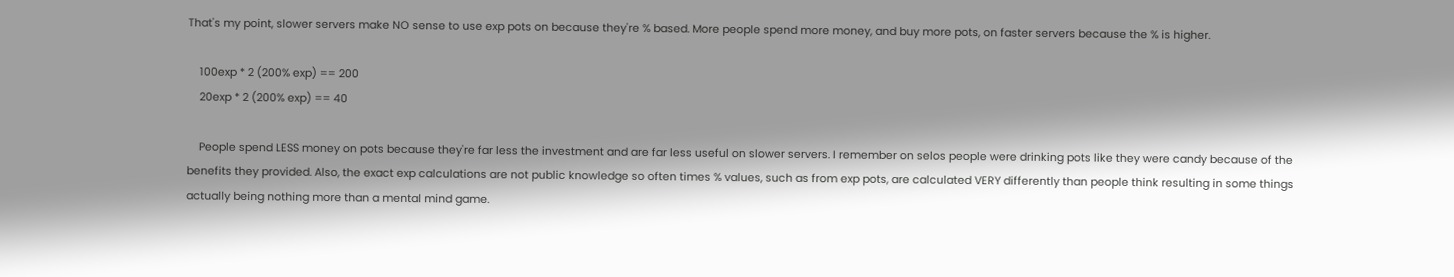That's my point, slower servers make NO sense to use exp pots on because they're % based. More people spend more money, and buy more pots, on faster servers because the % is higher.

    100exp * 2 (200% exp) == 200
    20exp * 2 (200% exp) == 40

    People spend LESS money on pots because they're far less the investment and are far less useful on slower servers. I remember on selos people were drinking pots like they were candy because of the benefits they provided. Also, the exact exp calculations are not public knowledge so often times % values, such as from exp pots, are calculated VERY differently than people think resulting in some things actually being nothing more than a mental mind game.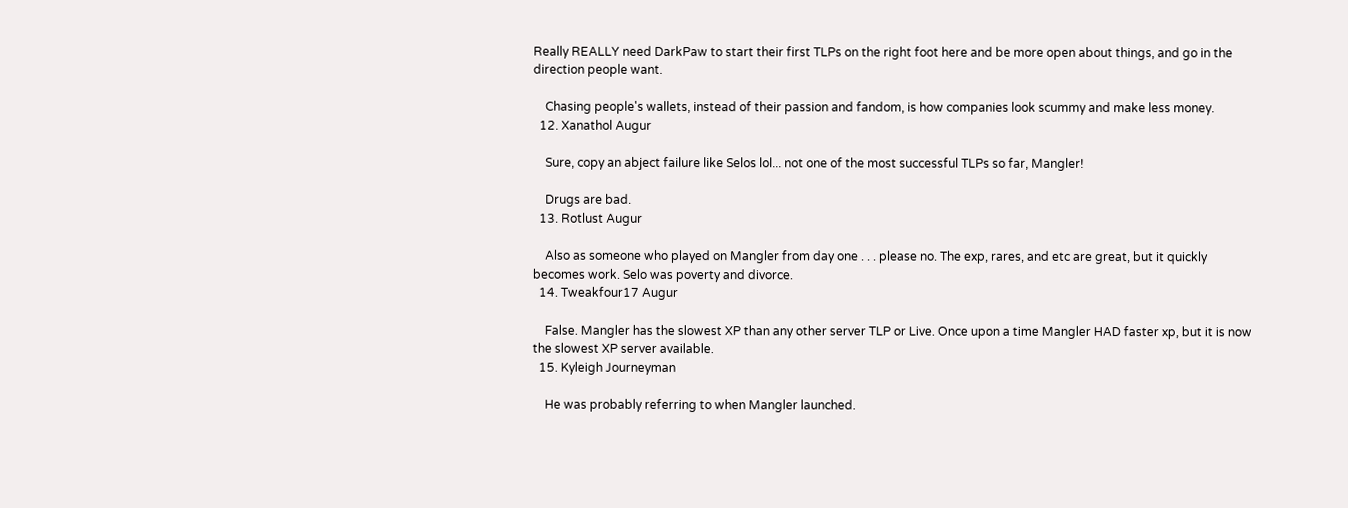Really REALLY need DarkPaw to start their first TLPs on the right foot here and be more open about things, and go in the direction people want.

    Chasing people's wallets, instead of their passion and fandom, is how companies look scummy and make less money.
  12. Xanathol Augur

    Sure, copy an abject failure like Selos lol... not one of the most successful TLPs so far, Mangler!

    Drugs are bad.
  13. Rotlust Augur

    Also as someone who played on Mangler from day one . . . please no. The exp, rares, and etc are great, but it quickly becomes work. Selo was poverty and divorce.
  14. Tweakfour17 Augur

    False. Mangler has the slowest XP than any other server TLP or Live. Once upon a time Mangler HAD faster xp, but it is now the slowest XP server available.
  15. Kyleigh Journeyman

    He was probably referring to when Mangler launched.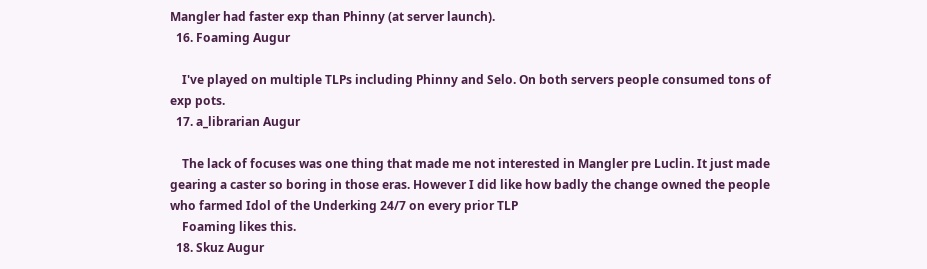Mangler had faster exp than Phinny (at server launch).
  16. Foaming Augur

    I've played on multiple TLPs including Phinny and Selo. On both servers people consumed tons of exp pots.
  17. a_librarian Augur

    The lack of focuses was one thing that made me not interested in Mangler pre Luclin. It just made gearing a caster so boring in those eras. However I did like how badly the change owned the people who farmed Idol of the Underking 24/7 on every prior TLP
    Foaming likes this.
  18. Skuz Augur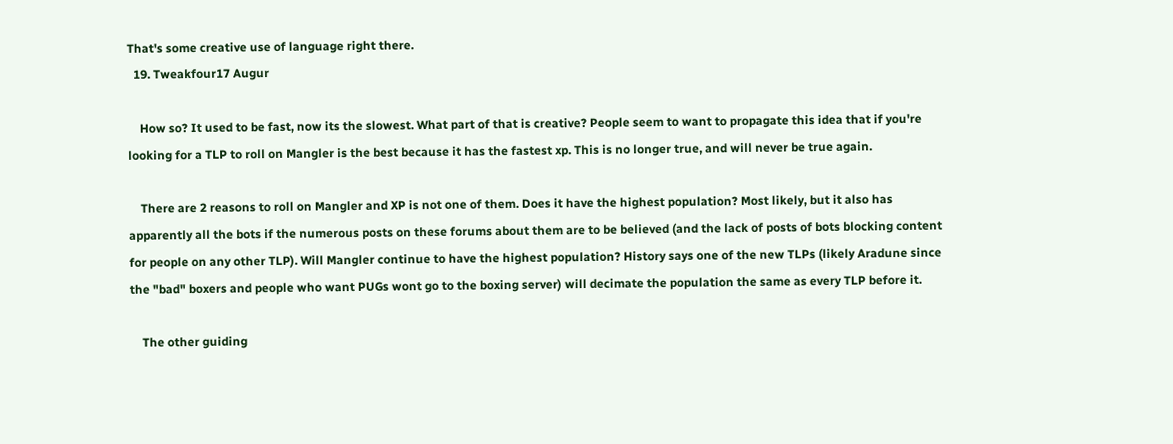That's some creative use of language right there.
  19. Tweakfour17 Augur

    How so? It used to be fast, now its the slowest. What part of that is creative? People seem to want to propagate this idea that if you're looking for a TLP to roll on Mangler is the best because it has the fastest xp. This is no longer true, and will never be true again.

    There are 2 reasons to roll on Mangler and XP is not one of them. Does it have the highest population? Most likely, but it also has apparently all the bots if the numerous posts on these forums about them are to be believed (and the lack of posts of bots blocking content for people on any other TLP). Will Mangler continue to have the highest population? History says one of the new TLPs (likely Aradune since the "bad" boxers and people who want PUGs wont go to the boxing server) will decimate the population the same as every TLP before it.

    The other guiding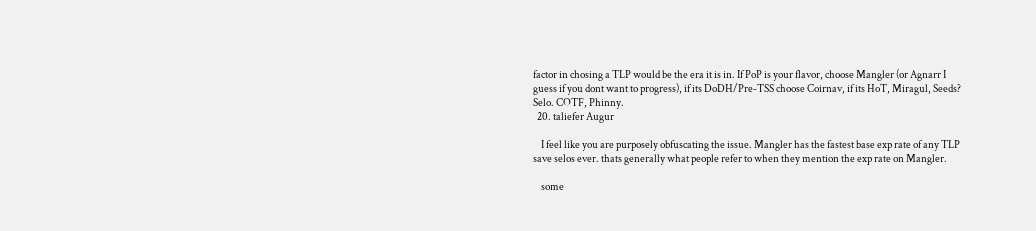factor in chosing a TLP would be the era it is in. If PoP is your flavor, choose Mangler (or Agnarr I guess if you dont want to progress), if its DoDH/Pre-TSS choose Coirnav, if its HoT, Miragul, Seeds? Selo. COTF, Phinny.
  20. taliefer Augur

    I feel like you are purposely obfuscating the issue. Mangler has the fastest base exp rate of any TLP save selos ever. thats generally what people refer to when they mention the exp rate on Mangler.

    some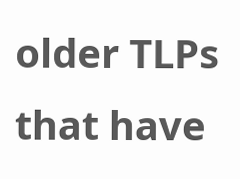older TLPs that have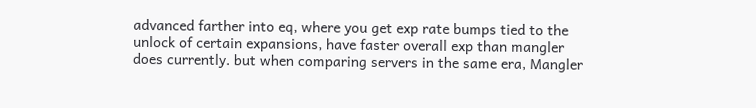advanced farther into eq, where you get exp rate bumps tied to the unlock of certain expansions, have faster overall exp than mangler does currently. but when comparing servers in the same era, Mangler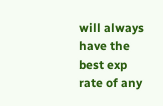will always have the best exp rate of any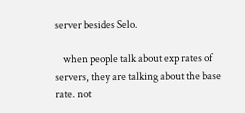server besides Selo.

    when people talk about exp rates of servers, they are talking about the base rate. not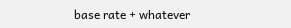base rate + whatever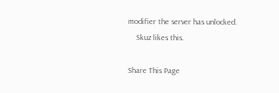modifier the server has unlocked.
    Skuz likes this.

Share This Page